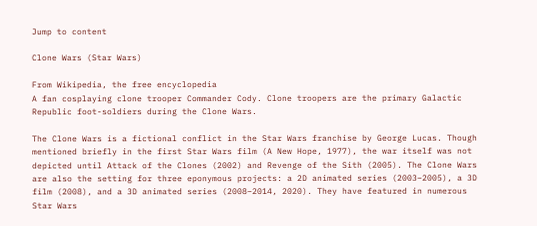Jump to content

Clone Wars (Star Wars)

From Wikipedia, the free encyclopedia
A fan cosplaying clone trooper Commander Cody. Clone troopers are the primary Galactic Republic foot-soldiers during the Clone Wars.

The Clone Wars is a fictional conflict in the Star Wars franchise by George Lucas. Though mentioned briefly in the first Star Wars film (A New Hope, 1977), the war itself was not depicted until Attack of the Clones (2002) and Revenge of the Sith (2005). The Clone Wars are also the setting for three eponymous projects: a 2D animated series (2003–2005), a 3D film (2008), and a 3D animated series (2008–2014, 2020). They have featured in numerous Star Wars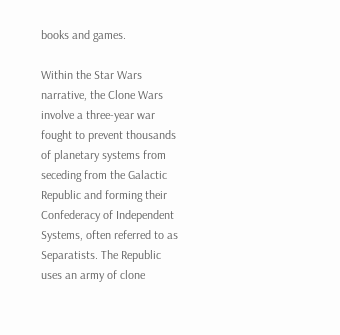books and games.

Within the Star Wars narrative, the Clone Wars involve a three-year war fought to prevent thousands of planetary systems from seceding from the Galactic Republic and forming their Confederacy of Independent Systems, often referred to as Separatists. The Republic uses an army of clone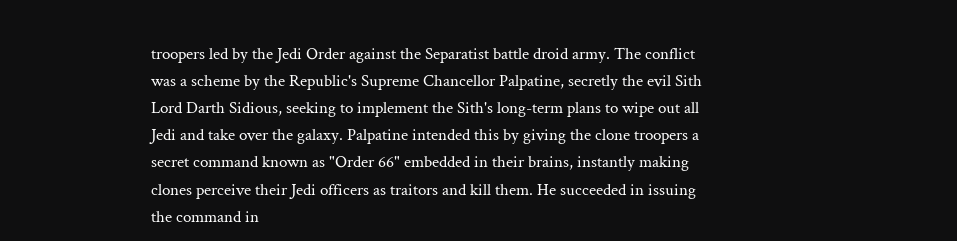troopers led by the Jedi Order against the Separatist battle droid army. The conflict was a scheme by the Republic's Supreme Chancellor Palpatine, secretly the evil Sith Lord Darth Sidious, seeking to implement the Sith's long-term plans to wipe out all Jedi and take over the galaxy. Palpatine intended this by giving the clone troopers a secret command known as "Order 66" embedded in their brains, instantly making clones perceive their Jedi officers as traitors and kill them. He succeeded in issuing the command in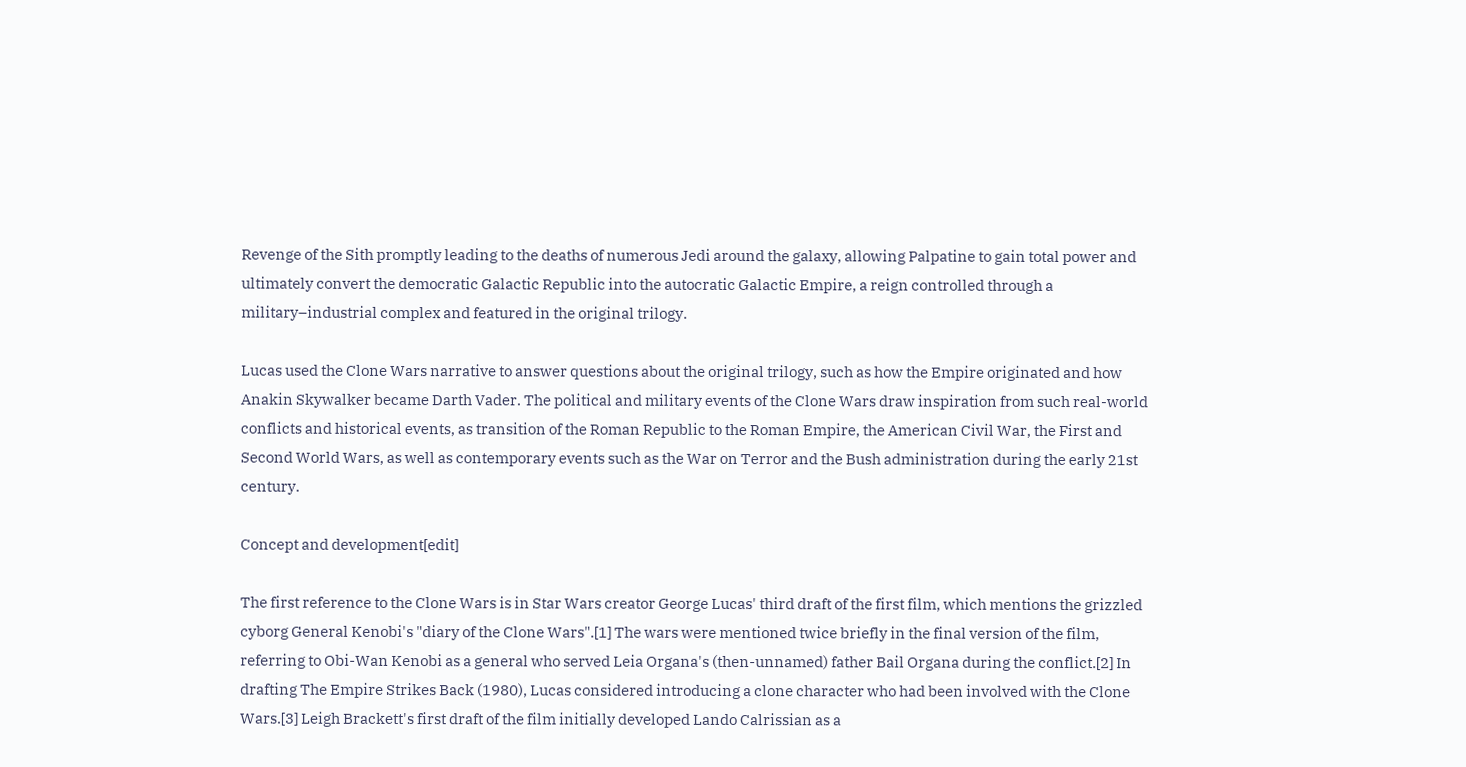Revenge of the Sith promptly leading to the deaths of numerous Jedi around the galaxy, allowing Palpatine to gain total power and ultimately convert the democratic Galactic Republic into the autocratic Galactic Empire, a reign controlled through a military–industrial complex and featured in the original trilogy.

Lucas used the Clone Wars narrative to answer questions about the original trilogy, such as how the Empire originated and how Anakin Skywalker became Darth Vader. The political and military events of the Clone Wars draw inspiration from such real-world conflicts and historical events, as transition of the Roman Republic to the Roman Empire, the American Civil War, the First and Second World Wars, as well as contemporary events such as the War on Terror and the Bush administration during the early 21st century.

Concept and development[edit]

The first reference to the Clone Wars is in Star Wars creator George Lucas' third draft of the first film, which mentions the grizzled cyborg General Kenobi's "diary of the Clone Wars".[1] The wars were mentioned twice briefly in the final version of the film, referring to Obi-Wan Kenobi as a general who served Leia Organa's (then-unnamed) father Bail Organa during the conflict.[2] In drafting The Empire Strikes Back (1980), Lucas considered introducing a clone character who had been involved with the Clone Wars.[3] Leigh Brackett's first draft of the film initially developed Lando Calrissian as a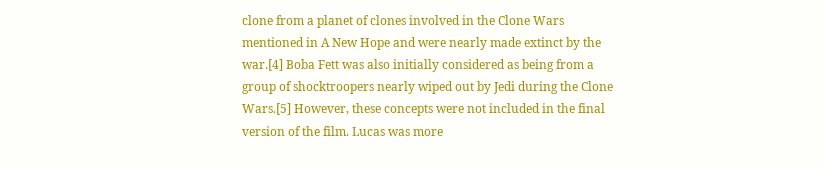clone from a planet of clones involved in the Clone Wars mentioned in A New Hope and were nearly made extinct by the war.[4] Boba Fett was also initially considered as being from a group of shocktroopers nearly wiped out by Jedi during the Clone Wars.[5] However, these concepts were not included in the final version of the film. Lucas was more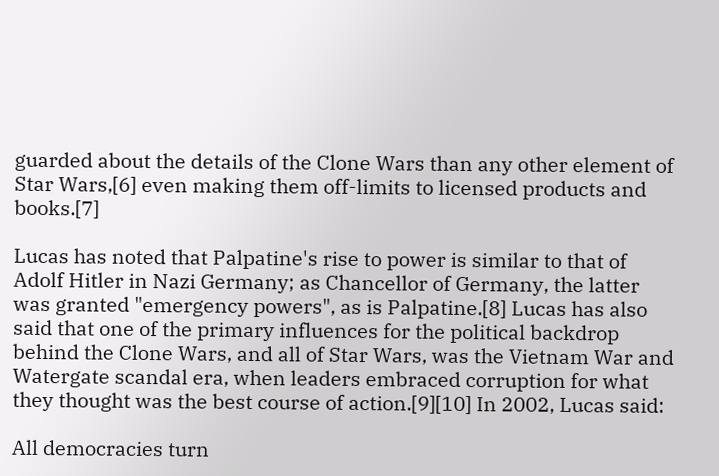guarded about the details of the Clone Wars than any other element of Star Wars,[6] even making them off-limits to licensed products and books.[7]

Lucas has noted that Palpatine's rise to power is similar to that of Adolf Hitler in Nazi Germany; as Chancellor of Germany, the latter was granted "emergency powers", as is Palpatine.[8] Lucas has also said that one of the primary influences for the political backdrop behind the Clone Wars, and all of Star Wars, was the Vietnam War and Watergate scandal era, when leaders embraced corruption for what they thought was the best course of action.[9][10] In 2002, Lucas said:

All democracies turn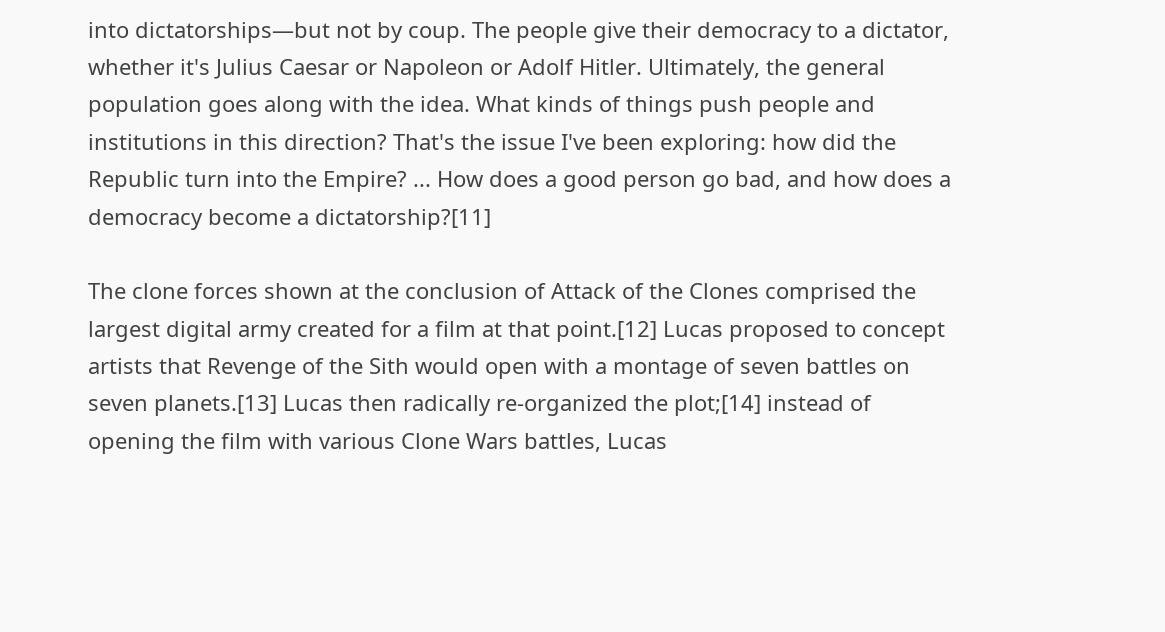into dictatorships—but not by coup. The people give their democracy to a dictator, whether it's Julius Caesar or Napoleon or Adolf Hitler. Ultimately, the general population goes along with the idea. What kinds of things push people and institutions in this direction? That's the issue I've been exploring: how did the Republic turn into the Empire? ... How does a good person go bad, and how does a democracy become a dictatorship?[11]

The clone forces shown at the conclusion of Attack of the Clones comprised the largest digital army created for a film at that point.[12] Lucas proposed to concept artists that Revenge of the Sith would open with a montage of seven battles on seven planets.[13] Lucas then radically re-organized the plot;[14] instead of opening the film with various Clone Wars battles, Lucas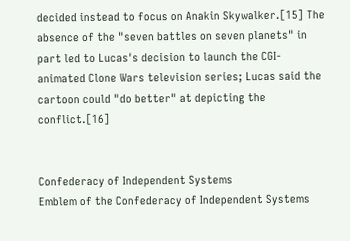decided instead to focus on Anakin Skywalker.[15] The absence of the "seven battles on seven planets" in part led to Lucas's decision to launch the CGI-animated Clone Wars television series; Lucas said the cartoon could "do better" at depicting the conflict.[16]


Confederacy of Independent Systems
Emblem of the Confederacy of Independent Systems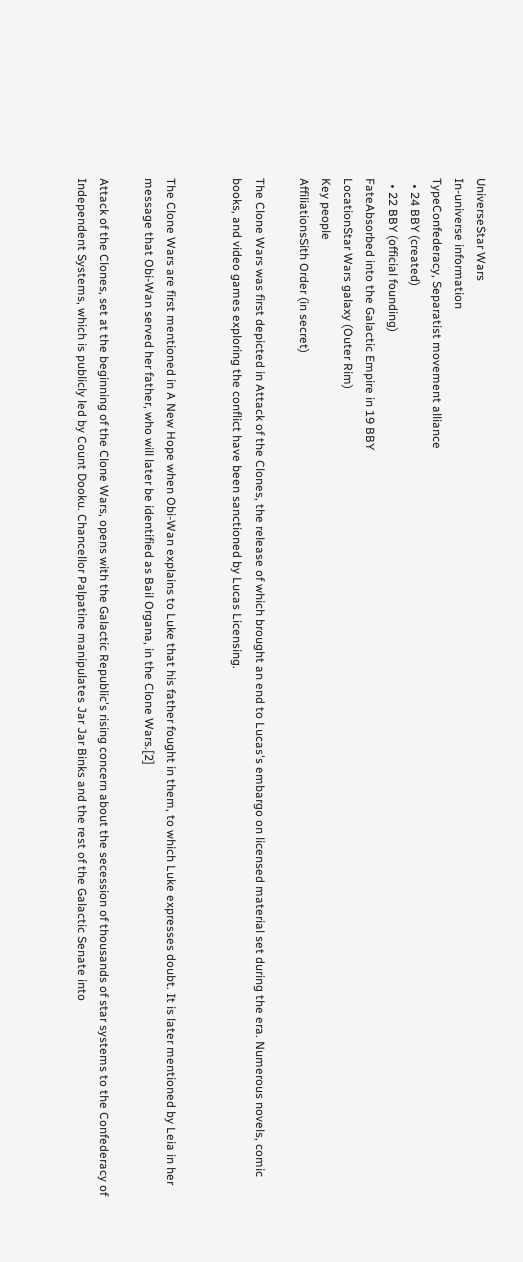UniverseStar Wars
In-universe information
TypeConfederacy, Separatist movement alliance
  • 24 BBY (created)
  • 22 BBY (official founding)
FateAbsorbed into the Galactic Empire in 19 BBY
LocationStar Wars galaxy (Outer Rim)
Key people
AffiliationsSith Order (in secret)

The Clone Wars was first depicted in Attack of the Clones, the release of which brought an end to Lucas's embargo on licensed material set during the era. Numerous novels, comic books, and video games exploring the conflict have been sanctioned by Lucas Licensing.


The Clone Wars are first mentioned in A New Hope when Obi-Wan explains to Luke that his father fought in them, to which Luke expresses doubt. It is later mentioned by Leia in her message that Obi-Wan served her father, who will later be identified as Bail Organa, in the Clone Wars.[2]

Attack of the Clones, set at the beginning of the Clone Wars, opens with the Galactic Republic's rising concern about the secession of thousands of star systems to the Confederacy of Independent Systems, which is publicly led by Count Dooku. Chancellor Palpatine manipulates Jar Jar Binks and the rest of the Galactic Senate into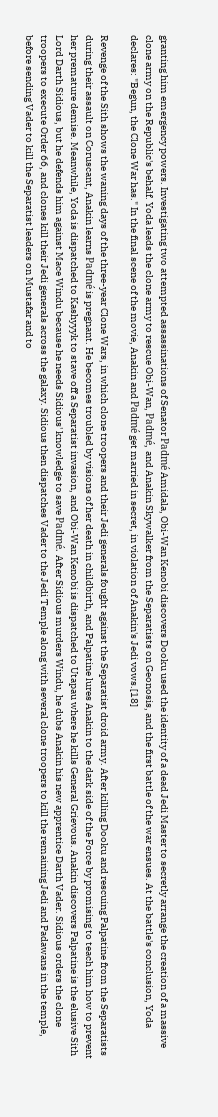granting him emergency powers. Investigating two attempted assassinations of Senator Padmé Amidala, Obi-Wan Kenobi discovers Dooku used the identity of a dead Jedi Master to secretly arrange the creation of a massive clone army on the Republic's behalf. Yoda leads the clone army to rescue Obi-Wan, Padmé, and Anakin Skywalker from the Separatists on Geonosis, and the first battle of the war ensues. At the battle's conclusion, Yoda declares: "Begun, the Clone War has." In the final scene of the movie, Anakin and Padmé get married in secret, in violation of Anakin's Jedi vows.[18]

Revenge of the Sith shows the waning days of the three-year Clone Wars, in which clone troopers and their Jedi generals fought against the Separatist droid army. After killing Dooku and rescuing Palpatine from the Separatists during their assault on Coruscant, Anakin learns Padmé is pregnant. He becomes troubled by visions of her death in childbirth, and Palpatine lures Anakin to the dark side of the Force by promising to teach him how to prevent her premature demise. Meanwhile, Yoda is dispatched to Kashyyyk to stave off a Separatist invasion, and Obi-Wan Kenobi is dispatched to Utapau where he kills General Grievous. Anakin discovers Palpatine is the elusive Sith Lord Darth Sidious, but he defends him against Mace Windu because he needs Sidious' knowledge to save Padmé. After Sidious murders Windu, he dubs Anakin his new apprentice Darth Vader. Sidious orders the clone troopers to execute Order 66, and clones kill their Jedi generals across the galaxy. Sidious then dispatches Vader to the Jedi Temple along with several clone troopers to kill the remaining Jedi and Padawans in the temple, before sending Vader to kill the Separatist leaders on Mustafar and to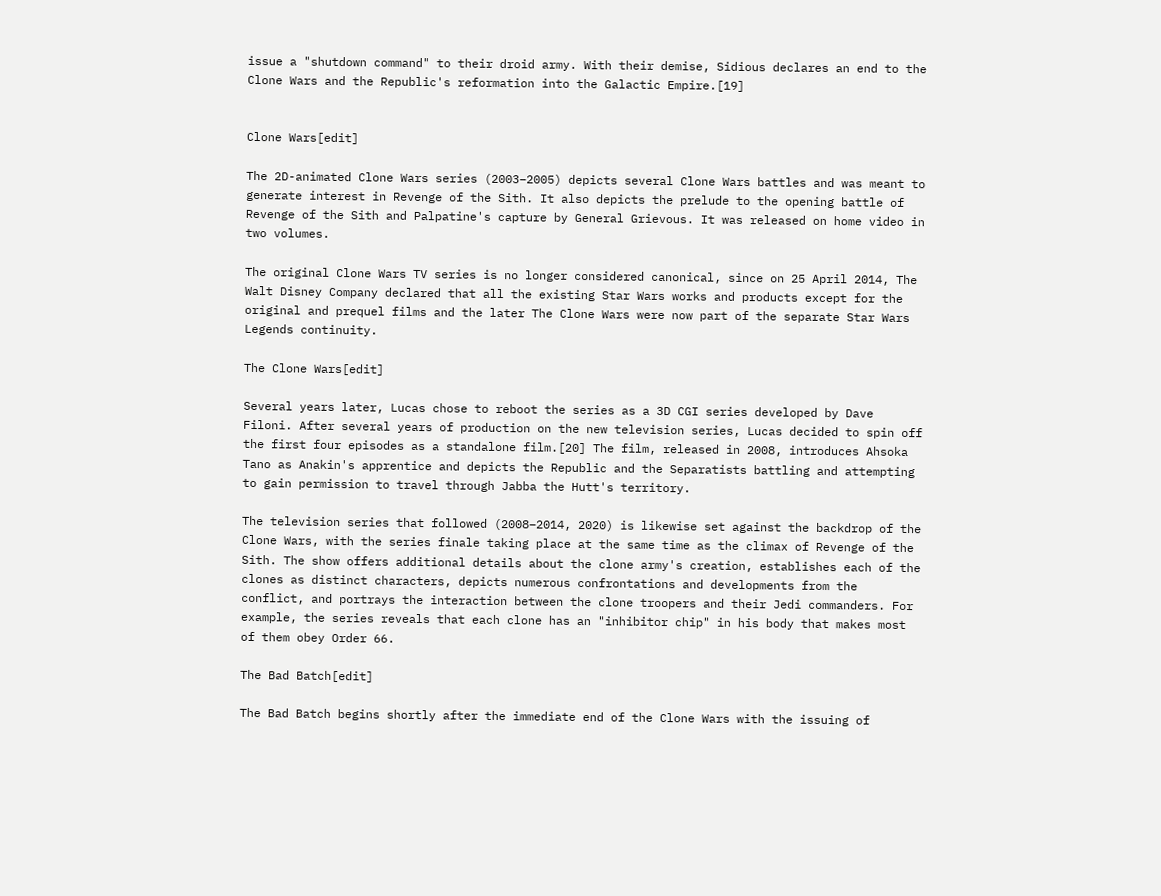issue a "shutdown command" to their droid army. With their demise, Sidious declares an end to the Clone Wars and the Republic's reformation into the Galactic Empire.[19]


Clone Wars[edit]

The 2D-animated Clone Wars series (2003–2005) depicts several Clone Wars battles and was meant to generate interest in Revenge of the Sith. It also depicts the prelude to the opening battle of Revenge of the Sith and Palpatine's capture by General Grievous. It was released on home video in two volumes.

The original Clone Wars TV series is no longer considered canonical, since on 25 April 2014, The Walt Disney Company declared that all the existing Star Wars works and products except for the original and prequel films and the later The Clone Wars were now part of the separate Star Wars Legends continuity.

The Clone Wars[edit]

Several years later, Lucas chose to reboot the series as a 3D CGI series developed by Dave Filoni. After several years of production on the new television series, Lucas decided to spin off the first four episodes as a standalone film.[20] The film, released in 2008, introduces Ahsoka Tano as Anakin's apprentice and depicts the Republic and the Separatists battling and attempting to gain permission to travel through Jabba the Hutt's territory.

The television series that followed (2008–2014, 2020) is likewise set against the backdrop of the Clone Wars, with the series finale taking place at the same time as the climax of Revenge of the Sith. The show offers additional details about the clone army's creation, establishes each of the clones as distinct characters, depicts numerous confrontations and developments from the conflict, and portrays the interaction between the clone troopers and their Jedi commanders. For example, the series reveals that each clone has an "inhibitor chip" in his body that makes most of them obey Order 66.

The Bad Batch[edit]

The Bad Batch begins shortly after the immediate end of the Clone Wars with the issuing of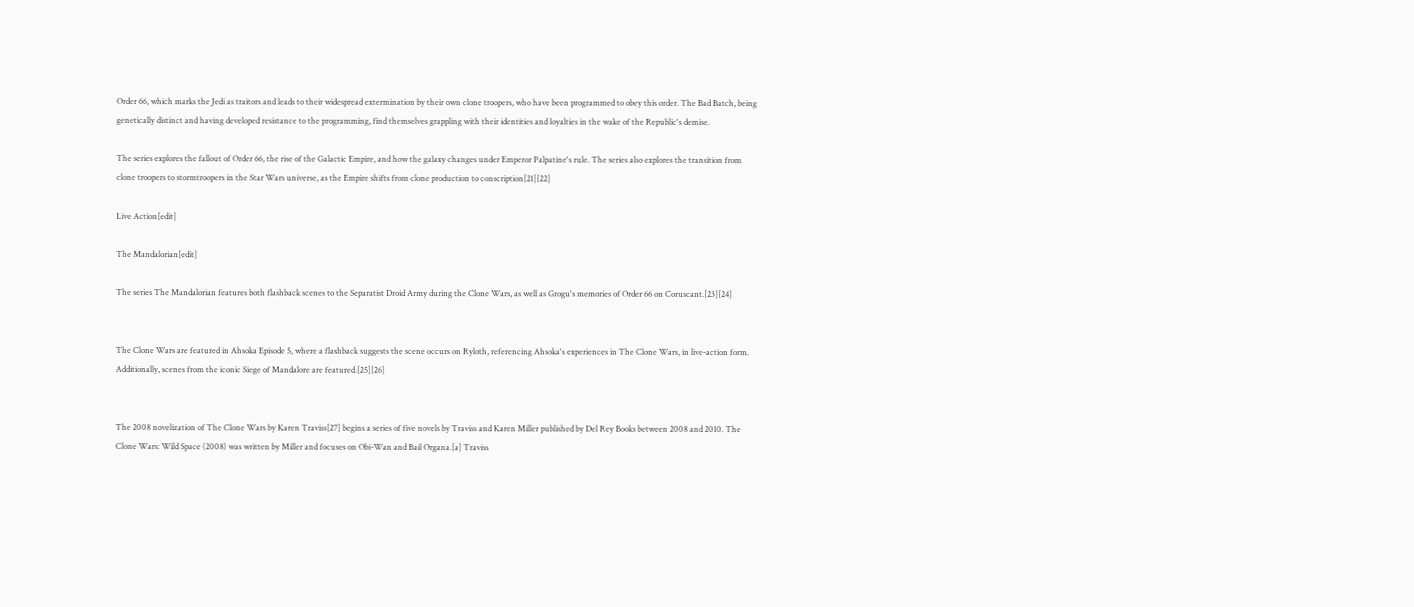Order 66, which marks the Jedi as traitors and leads to their widespread extermination by their own clone troopers, who have been programmed to obey this order. The Bad Batch, being genetically distinct and having developed resistance to the programming, find themselves grappling with their identities and loyalties in the wake of the Republic's demise.

The series explores the fallout of Order 66, the rise of the Galactic Empire, and how the galaxy changes under Emperor Palpatine's rule. The series also explores the transition from clone troopers to stormtroopers in the Star Wars universe, as the Empire shifts from clone production to conscription[21][22]

Live Action[edit]

The Mandalorian[edit]

The series The Mandalorian features both flashback scenes to the Separatist Droid Army during the Clone Wars, as well as Grogu's memories of Order 66 on Coruscant.[23][24]


The Clone Wars are featured in Ahsoka Episode 5, where a flashback suggests the scene occurs on Ryloth, referencing Ahsoka's experiences in The Clone Wars, in live-action form. Additionally, scenes from the iconic Siege of Mandalore are featured.[25][26]


The 2008 novelization of The Clone Wars by Karen Traviss[27] begins a series of five novels by Traviss and Karen Miller published by Del Rey Books between 2008 and 2010. The Clone Wars: Wild Space (2008) was written by Miller and focuses on Obi-Wan and Bail Organa.[a] Traviss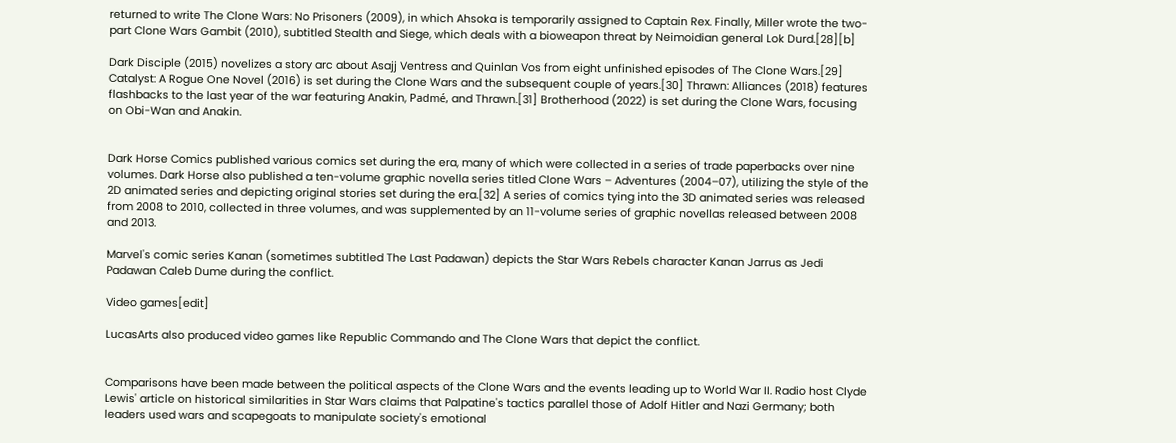returned to write The Clone Wars: No Prisoners (2009), in which Ahsoka is temporarily assigned to Captain Rex. Finally, Miller wrote the two-part Clone Wars Gambit (2010), subtitled Stealth and Siege, which deals with a bioweapon threat by Neimoidian general Lok Durd.[28][b]

Dark Disciple (2015) novelizes a story arc about Asajj Ventress and Quinlan Vos from eight unfinished episodes of The Clone Wars.[29] Catalyst: A Rogue One Novel (2016) is set during the Clone Wars and the subsequent couple of years.[30] Thrawn: Alliances (2018) features flashbacks to the last year of the war featuring Anakin, Padmé, and Thrawn.[31] Brotherhood (2022) is set during the Clone Wars, focusing on Obi-Wan and Anakin.


Dark Horse Comics published various comics set during the era, many of which were collected in a series of trade paperbacks over nine volumes. Dark Horse also published a ten-volume graphic novella series titled Clone Wars – Adventures (2004–07), utilizing the style of the 2D animated series and depicting original stories set during the era.[32] A series of comics tying into the 3D animated series was released from 2008 to 2010, collected in three volumes, and was supplemented by an 11-volume series of graphic novellas released between 2008 and 2013.

Marvel's comic series Kanan (sometimes subtitled The Last Padawan) depicts the Star Wars Rebels character Kanan Jarrus as Jedi Padawan Caleb Dume during the conflict.

Video games[edit]

LucasArts also produced video games like Republic Commando and The Clone Wars that depict the conflict.


Comparisons have been made between the political aspects of the Clone Wars and the events leading up to World War II. Radio host Clyde Lewis' article on historical similarities in Star Wars claims that Palpatine's tactics parallel those of Adolf Hitler and Nazi Germany; both leaders used wars and scapegoats to manipulate society's emotional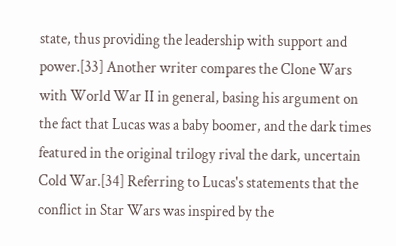state, thus providing the leadership with support and power.[33] Another writer compares the Clone Wars with World War II in general, basing his argument on the fact that Lucas was a baby boomer, and the dark times featured in the original trilogy rival the dark, uncertain Cold War.[34] Referring to Lucas's statements that the conflict in Star Wars was inspired by the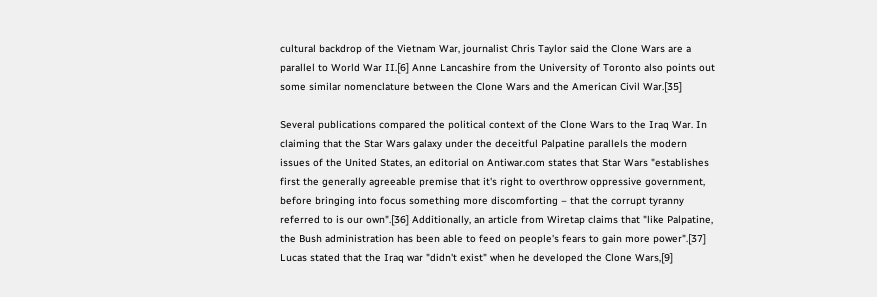cultural backdrop of the Vietnam War, journalist Chris Taylor said the Clone Wars are a parallel to World War II.[6] Anne Lancashire from the University of Toronto also points out some similar nomenclature between the Clone Wars and the American Civil War.[35]

Several publications compared the political context of the Clone Wars to the Iraq War. In claiming that the Star Wars galaxy under the deceitful Palpatine parallels the modern issues of the United States, an editorial on Antiwar.com states that Star Wars "establishes first the generally agreeable premise that it's right to overthrow oppressive government, before bringing into focus something more discomforting – that the corrupt tyranny referred to is our own".[36] Additionally, an article from Wiretap claims that "like Palpatine, the Bush administration has been able to feed on people's fears to gain more power".[37] Lucas stated that the Iraq war "didn't exist" when he developed the Clone Wars,[9]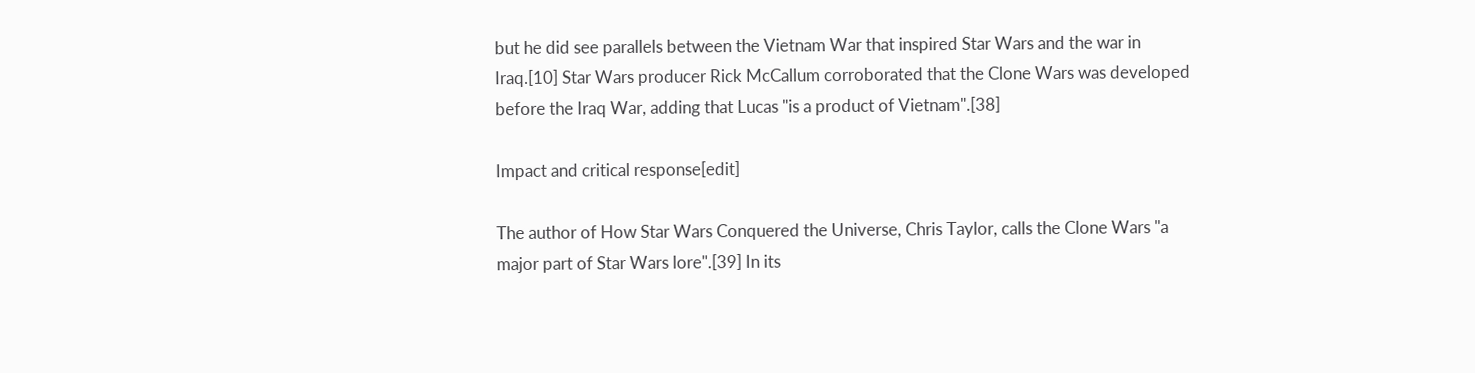but he did see parallels between the Vietnam War that inspired Star Wars and the war in Iraq.[10] Star Wars producer Rick McCallum corroborated that the Clone Wars was developed before the Iraq War, adding that Lucas "is a product of Vietnam".[38]

Impact and critical response[edit]

The author of How Star Wars Conquered the Universe, Chris Taylor, calls the Clone Wars "a major part of Star Wars lore".[39] In its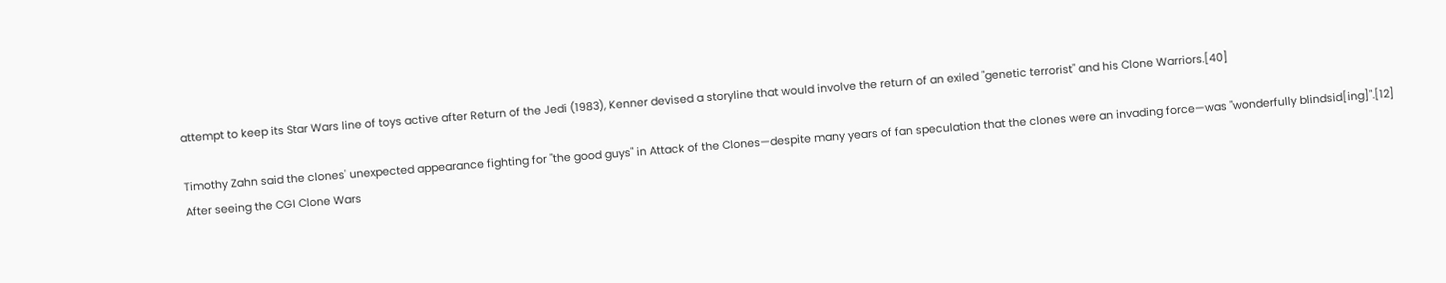attempt to keep its Star Wars line of toys active after Return of the Jedi (1983), Kenner devised a storyline that would involve the return of an exiled "genetic terrorist" and his Clone Warriors.[40]

Timothy Zahn said the clones' unexpected appearance fighting for "the good guys" in Attack of the Clones—despite many years of fan speculation that the clones were an invading force—was "wonderfully blindsid[ing]".[12] After seeing the CGI Clone Wars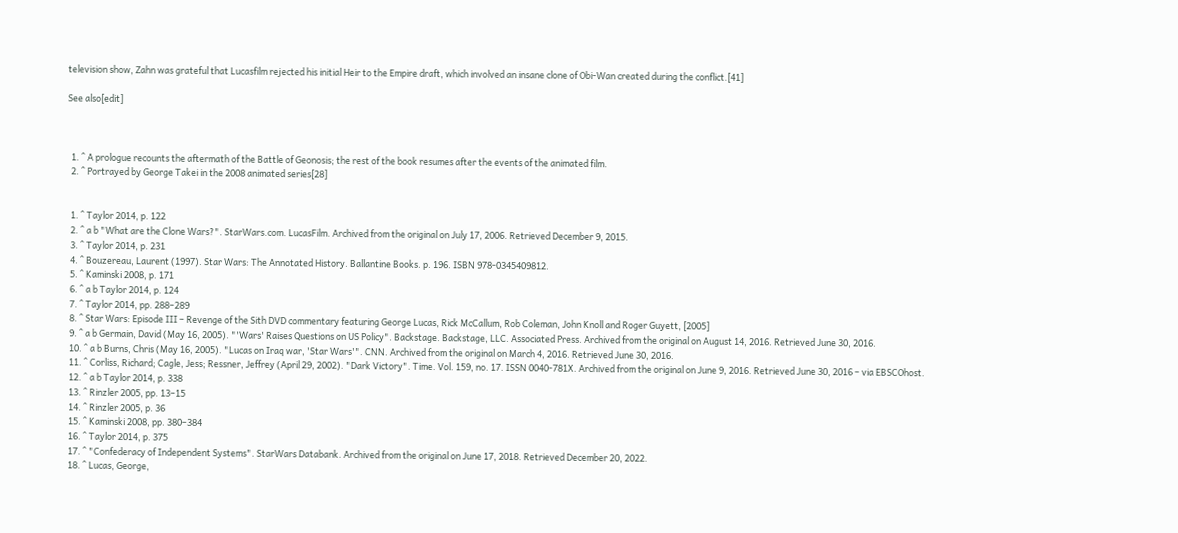television show, Zahn was grateful that Lucasfilm rejected his initial Heir to the Empire draft, which involved an insane clone of Obi-Wan created during the conflict.[41]

See also[edit]



  1. ^ A prologue recounts the aftermath of the Battle of Geonosis; the rest of the book resumes after the events of the animated film.
  2. ^ Portrayed by George Takei in the 2008 animated series[28]


  1. ^ Taylor 2014, p. 122
  2. ^ a b "What are the Clone Wars?". StarWars.com. LucasFilm. Archived from the original on July 17, 2006. Retrieved December 9, 2015.
  3. ^ Taylor 2014, p. 231
  4. ^ Bouzereau, Laurent (1997). Star Wars: The Annotated History. Ballantine Books. p. 196. ISBN 978-0345409812.
  5. ^ Kaminski 2008, p. 171
  6. ^ a b Taylor 2014, p. 124
  7. ^ Taylor 2014, pp. 288–289
  8. ^ Star Wars: Episode III – Revenge of the Sith DVD commentary featuring George Lucas, Rick McCallum, Rob Coleman, John Knoll and Roger Guyett, [2005]
  9. ^ a b Germain, David (May 16, 2005). "'Wars' Raises Questions on US Policy". Backstage. Backstage, LLC. Associated Press. Archived from the original on August 14, 2016. Retrieved June 30, 2016.
  10. ^ a b Burns, Chris (May 16, 2005). "Lucas on Iraq war, 'Star Wars'". CNN. Archived from the original on March 4, 2016. Retrieved June 30, 2016.
  11. ^ Corliss, Richard; Cagle, Jess; Ressner, Jeffrey (April 29, 2002). "Dark Victory". Time. Vol. 159, no. 17. ISSN 0040-781X. Archived from the original on June 9, 2016. Retrieved June 30, 2016 – via EBSCOhost.
  12. ^ a b Taylor 2014, p. 338
  13. ^ Rinzler 2005, pp. 13–15
  14. ^ Rinzler 2005, p. 36
  15. ^ Kaminski 2008, pp. 380–384
  16. ^ Taylor 2014, p. 375
  17. ^ "Confederacy of Independent Systems". StarWars Databank. Archived from the original on June 17, 2018. Retrieved December 20, 2022.
  18. ^ Lucas, George,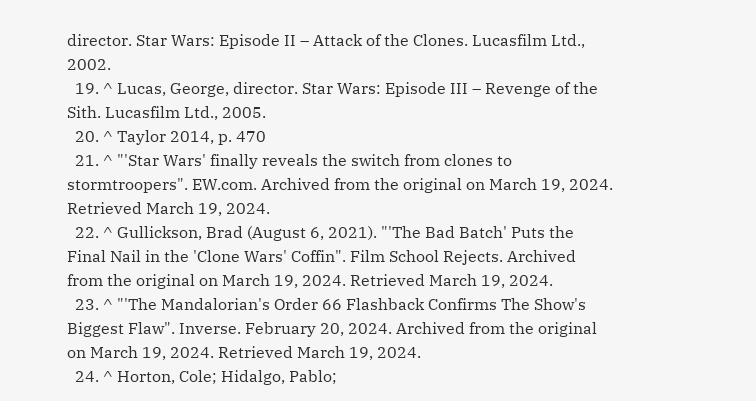director. Star Wars: Episode II – Attack of the Clones. Lucasfilm Ltd., 2002.
  19. ^ Lucas, George, director. Star Wars: Episode III – Revenge of the Sith. Lucasfilm Ltd., 2005.
  20. ^ Taylor 2014, p. 470
  21. ^ "'Star Wars' finally reveals the switch from clones to stormtroopers". EW.com. Archived from the original on March 19, 2024. Retrieved March 19, 2024.
  22. ^ Gullickson, Brad (August 6, 2021). "'The Bad Batch' Puts the Final Nail in the 'Clone Wars' Coffin". Film School Rejects. Archived from the original on March 19, 2024. Retrieved March 19, 2024.
  23. ^ "'The Mandalorian's Order 66 Flashback Confirms The Show's Biggest Flaw". Inverse. February 20, 2024. Archived from the original on March 19, 2024. Retrieved March 19, 2024.
  24. ^ Horton, Cole; Hidalgo, Pablo;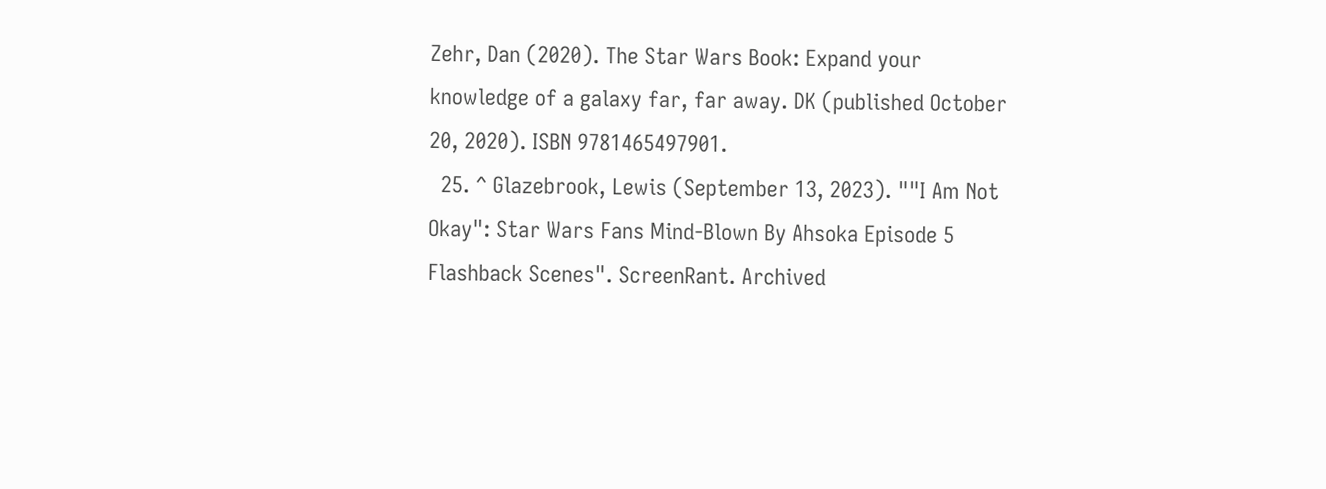Zehr, Dan (2020). The Star Wars Book: Expand your knowledge of a galaxy far, far away. DK (published October 20, 2020). ISBN 9781465497901.
  25. ^ Glazebrook, Lewis (September 13, 2023). ""I Am Not Okay": Star Wars Fans Mind-Blown By Ahsoka Episode 5 Flashback Scenes". ScreenRant. Archived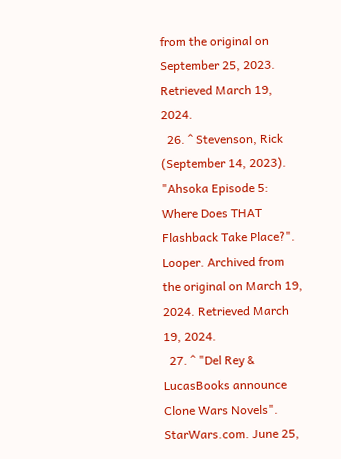from the original on September 25, 2023. Retrieved March 19, 2024.
  26. ^ Stevenson, Rick (September 14, 2023). "Ahsoka Episode 5: Where Does THAT Flashback Take Place?". Looper. Archived from the original on March 19, 2024. Retrieved March 19, 2024.
  27. ^ "Del Rey & LucasBooks announce Clone Wars Novels". StarWars.com. June 25,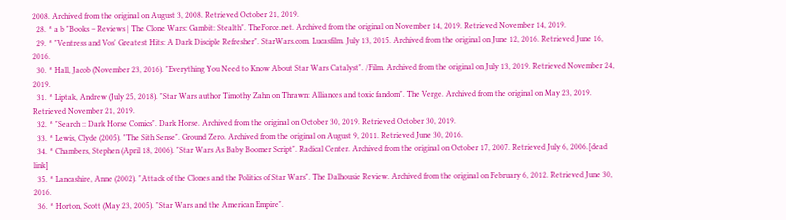2008. Archived from the original on August 3, 2008. Retrieved October 21, 2019.
  28. ^ a b "Books – Reviews | The Clone Wars: Gambit: Stealth". TheForce.net. Archived from the original on November 14, 2019. Retrieved November 14, 2019.
  29. ^ "Ventress and Vos' Greatest Hits: A Dark Disciple Refresher". StarWars.com. Lucasfilm. July 13, 2015. Archived from the original on June 12, 2016. Retrieved June 16, 2016.
  30. ^ Hall, Jacob (November 23, 2016). "Everything You Need to Know About Star Wars Catalyst". /Film. Archived from the original on July 13, 2019. Retrieved November 24, 2019.
  31. ^ Liptak, Andrew (July 25, 2018). "Star Wars author Timothy Zahn on Thrawn: Alliances and toxic fandom". The Verge. Archived from the original on May 23, 2019. Retrieved November 21, 2019.
  32. ^ "Search :: Dark Horse Comics". Dark Horse. Archived from the original on October 30, 2019. Retrieved October 30, 2019.
  33. ^ Lewis, Clyde (2005). "The Sith Sense". Ground Zero. Archived from the original on August 9, 2011. Retrieved June 30, 2016.
  34. ^ Chambers, Stephen (April 18, 2006). "Star Wars As Baby Boomer Script". Radical Center. Archived from the original on October 17, 2007. Retrieved July 6, 2006.[dead link]
  35. ^ Lancashire, Anne (2002). "Attack of the Clones and the Politics of Star Wars". The Dalhousie Review. Archived from the original on February 6, 2012. Retrieved June 30, 2016.
  36. ^ Horton, Scott (May 23, 2005). "Star Wars and the American Empire".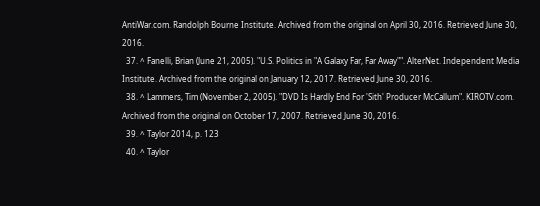AntiWar.com. Randolph Bourne Institute. Archived from the original on April 30, 2016. Retrieved June 30, 2016.
  37. ^ Fanelli, Brian (June 21, 2005). "U.S. Politics in "A Galaxy Far, Far Away"". AlterNet. Independent Media Institute. Archived from the original on January 12, 2017. Retrieved June 30, 2016.
  38. ^ Lammers, Tim (November 2, 2005). "DVD Is Hardly End For 'Sith' Producer McCallum". KIROTV.com. Archived from the original on October 17, 2007. Retrieved June 30, 2016.
  39. ^ Taylor 2014, p. 123
  40. ^ Taylor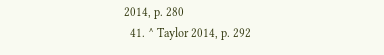2014, p. 280
  41. ^ Taylor 2014, p. 292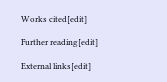Works cited[edit]

Further reading[edit]

External links[edit]